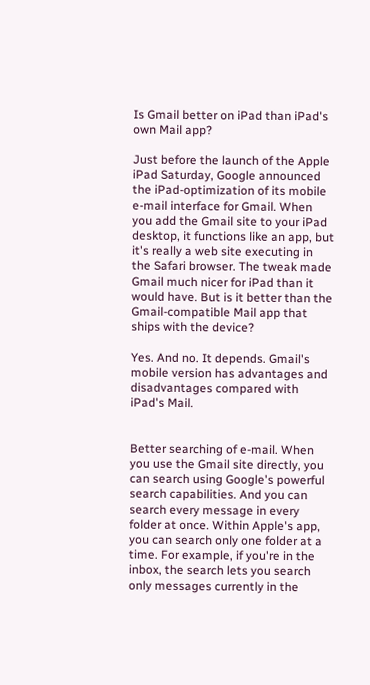Is Gmail better on iPad than iPad's own Mail app?

Just before the launch of the Apple iPad Saturday, Google announced the iPad-optimization of its mobile e-mail interface for Gmail. When you add the Gmail site to your iPad desktop, it functions like an app, but it's really a web site executing in the Safari browser. The tweak made Gmail much nicer for iPad than it would have. But is it better than the Gmail-compatible Mail app that ships with the device?

Yes. And no. It depends. Gmail's mobile version has advantages and disadvantages compared with iPad's Mail.


Better searching of e-mail. When you use the Gmail site directly, you can search using Google's powerful search capabilities. And you can search every message in every folder at once. Within Apple's app, you can search only one folder at a time. For example, if you're in the inbox, the search lets you search only messages currently in the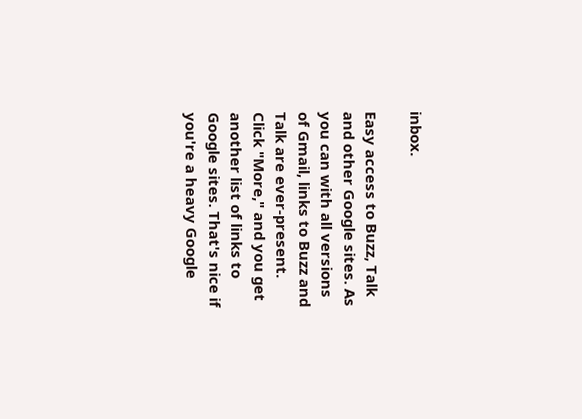inbox.

Easy access to Buzz, Talk and other Google sites. As you can with all versions of Gmail, links to Buzz and Talk are ever-present. Click "More," and you get another list of links to Google sites. That's nice if you're a heavy Google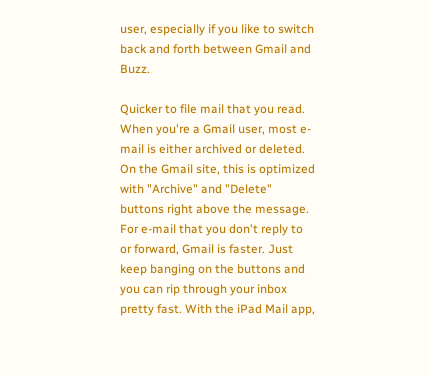user, especially if you like to switch back and forth between Gmail and Buzz.

Quicker to file mail that you read. When you're a Gmail user, most e-mail is either archived or deleted. On the Gmail site, this is optimized with "Archive" and "Delete" buttons right above the message. For e-mail that you don't reply to or forward, Gmail is faster. Just keep banging on the buttons and you can rip through your inbox pretty fast. With the iPad Mail app,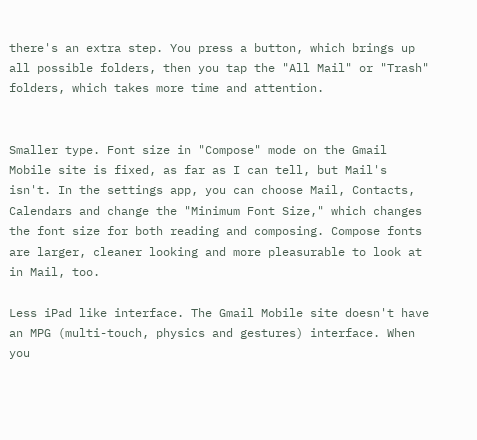there's an extra step. You press a button, which brings up all possible folders, then you tap the "All Mail" or "Trash" folders, which takes more time and attention.


Smaller type. Font size in "Compose" mode on the Gmail Mobile site is fixed, as far as I can tell, but Mail's isn't. In the settings app, you can choose Mail, Contacts, Calendars and change the "Minimum Font Size," which changes the font size for both reading and composing. Compose fonts are larger, cleaner looking and more pleasurable to look at in Mail, too.

Less iPad like interface. The Gmail Mobile site doesn't have an MPG (multi-touch, physics and gestures) interface. When you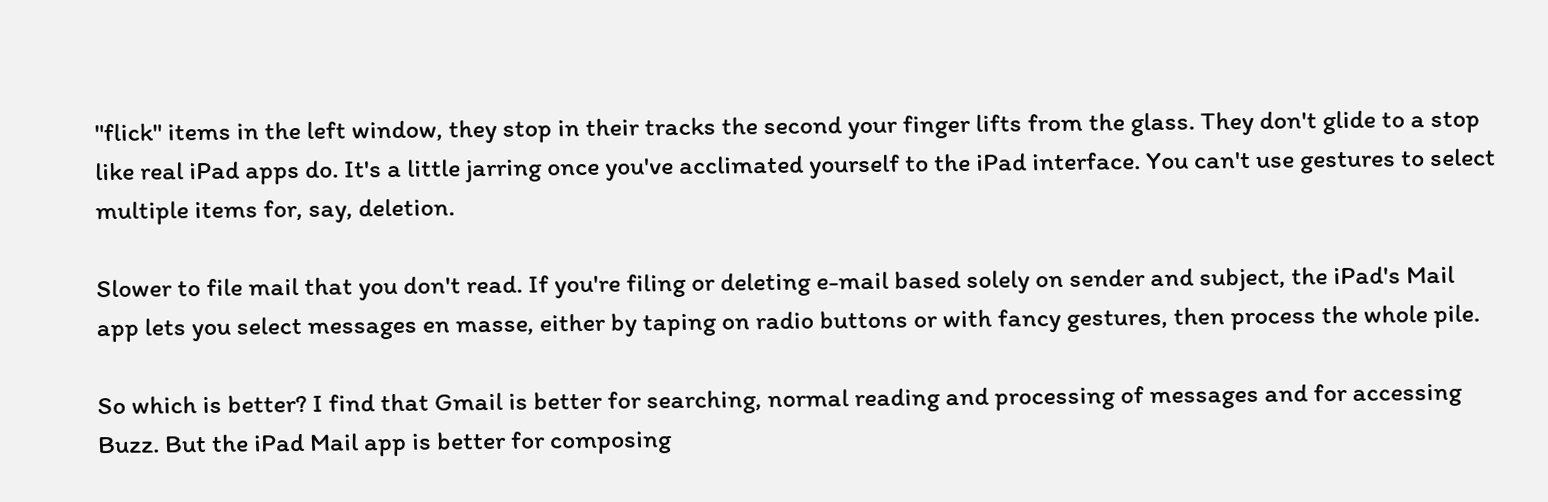"flick" items in the left window, they stop in their tracks the second your finger lifts from the glass. They don't glide to a stop like real iPad apps do. It's a little jarring once you've acclimated yourself to the iPad interface. You can't use gestures to select multiple items for, say, deletion.

Slower to file mail that you don't read. If you're filing or deleting e-mail based solely on sender and subject, the iPad's Mail app lets you select messages en masse, either by taping on radio buttons or with fancy gestures, then process the whole pile.

So which is better? I find that Gmail is better for searching, normal reading and processing of messages and for accessing Buzz. But the iPad Mail app is better for composing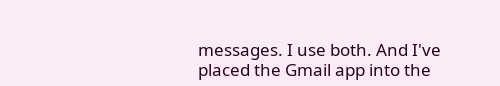messages. I use both. And I've placed the Gmail app into the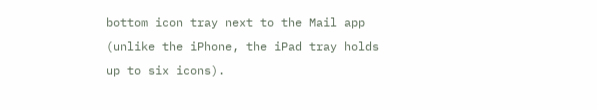bottom icon tray next to the Mail app (unlike the iPhone, the iPad tray holds up to six icons).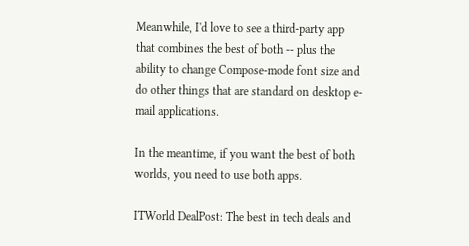Meanwhile, I'd love to see a third-party app that combines the best of both -- plus the ability to change Compose-mode font size and do other things that are standard on desktop e-mail applications.

In the meantime, if you want the best of both worlds, you need to use both apps.

ITWorld DealPost: The best in tech deals and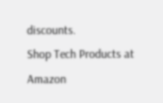discounts.
Shop Tech Products at Amazon